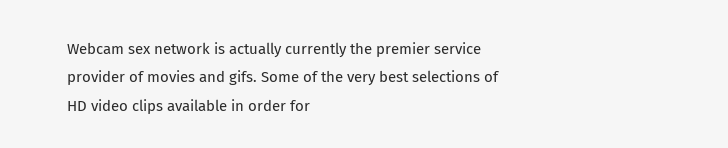Webcam sex network is actually currently the premier service provider of movies and gifs. Some of the very best selections of HD video clips available in order for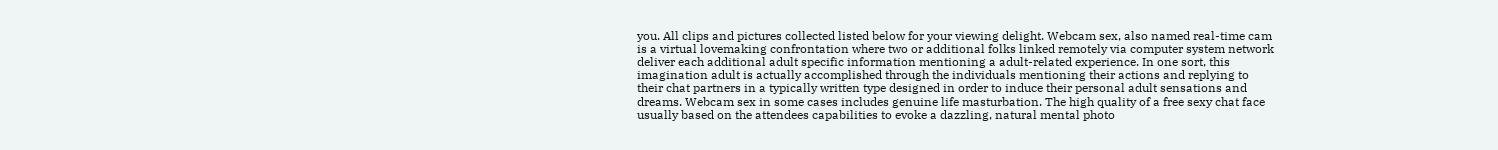you. All clips and pictures collected listed below for your viewing delight. Webcam sex, also named real-time cam is a virtual lovemaking confrontation where two or additional folks linked remotely via computer system network deliver each additional adult specific information mentioning a adult-related experience. In one sort, this imagination adult is actually accomplished through the individuals mentioning their actions and replying to their chat partners in a typically written type designed in order to induce their personal adult sensations and dreams. Webcam sex in some cases includes genuine life masturbation. The high quality of a free sexy chat face usually based on the attendees capabilities to evoke a dazzling, natural mental photo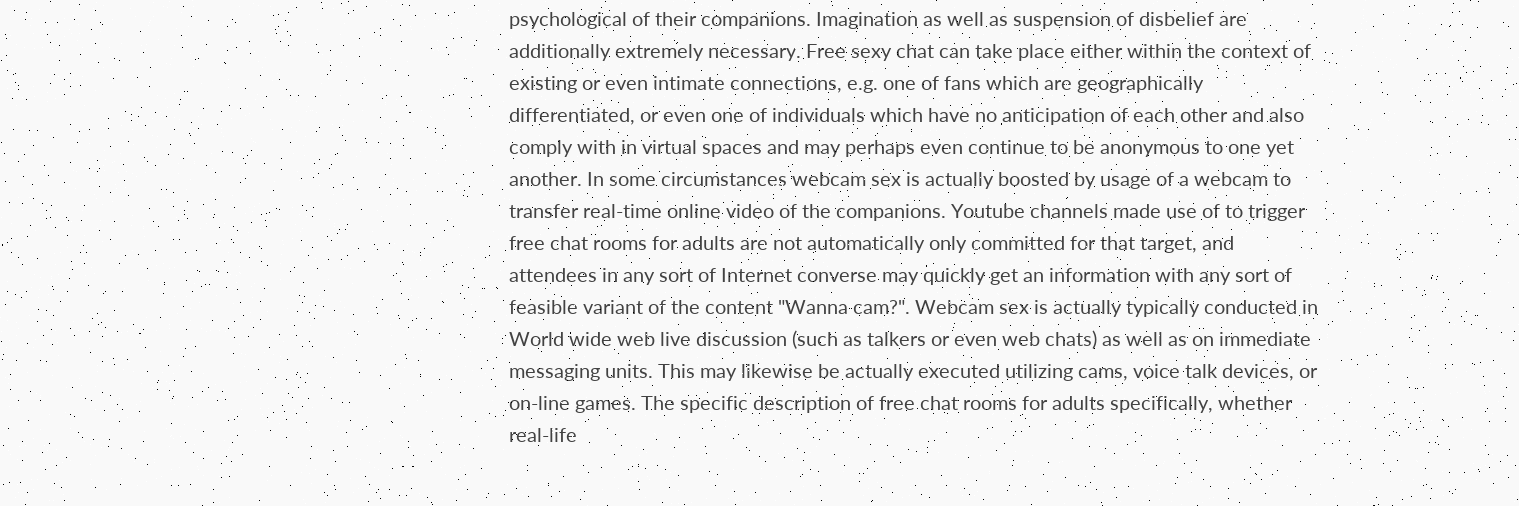psychological of their companions. Imagination as well as suspension of disbelief are additionally extremely necessary. Free sexy chat can take place either within the context of existing or even intimate connections, e.g. one of fans which are geographically differentiated, or even one of individuals which have no anticipation of each other and also comply with in virtual spaces and may perhaps even continue to be anonymous to one yet another. In some circumstances webcam sex is actually boosted by usage of a webcam to transfer real-time online video of the companions. Youtube channels made use of to trigger free chat rooms for adults are not automatically only committed for that target, and attendees in any sort of Internet converse may quickly get an information with any sort of feasible variant of the content "Wanna cam?". Webcam sex is actually typically conducted in World wide web live discussion (such as talkers or even web chats) as well as on immediate messaging units. This may likewise be actually executed utilizing cams, voice talk devices, or on-line games. The specific description of free chat rooms for adults specifically, whether real-life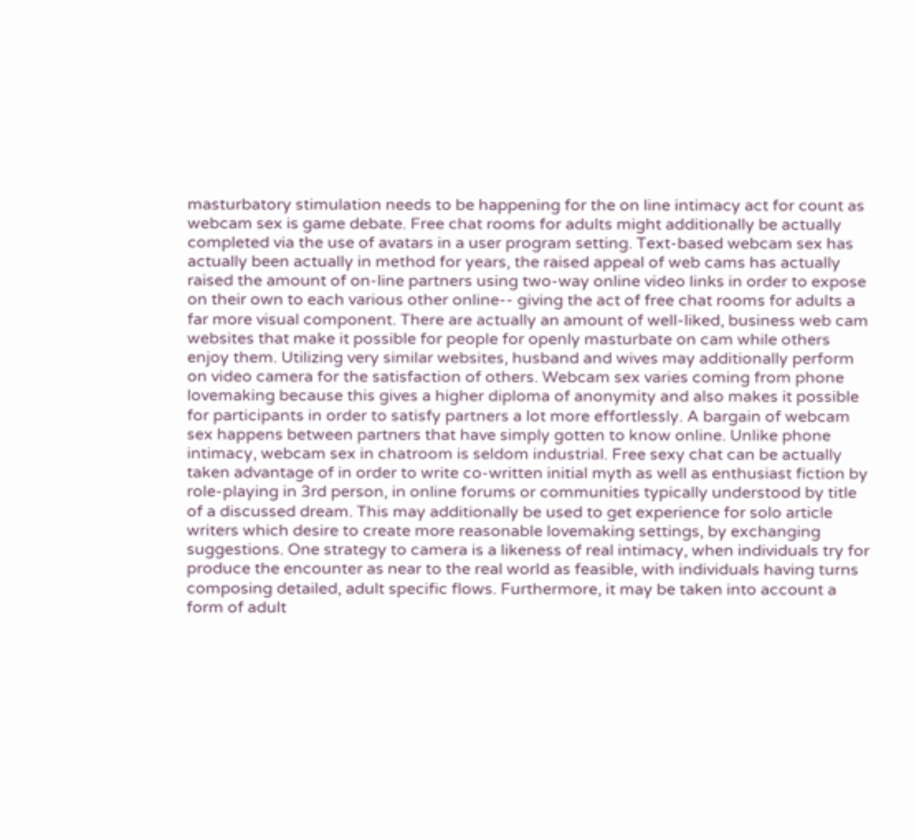masturbatory stimulation needs to be happening for the on line intimacy act for count as webcam sex is game debate. Free chat rooms for adults might additionally be actually completed via the use of avatars in a user program setting. Text-based webcam sex has actually been actually in method for years, the raised appeal of web cams has actually raised the amount of on-line partners using two-way online video links in order to expose on their own to each various other online-- giving the act of free chat rooms for adults a far more visual component. There are actually an amount of well-liked, business web cam websites that make it possible for people for openly masturbate on cam while others enjoy them. Utilizing very similar websites, husband and wives may additionally perform on video camera for the satisfaction of others. Webcam sex varies coming from phone lovemaking because this gives a higher diploma of anonymity and also makes it possible for participants in order to satisfy partners a lot more effortlessly. A bargain of webcam sex happens between partners that have simply gotten to know online. Unlike phone intimacy, webcam sex in chatroom is seldom industrial. Free sexy chat can be actually taken advantage of in order to write co-written initial myth as well as enthusiast fiction by role-playing in 3rd person, in online forums or communities typically understood by title of a discussed dream. This may additionally be used to get experience for solo article writers which desire to create more reasonable lovemaking settings, by exchanging suggestions. One strategy to camera is a likeness of real intimacy, when individuals try for produce the encounter as near to the real world as feasible, with individuals having turns composing detailed, adult specific flows. Furthermore, it may be taken into account a form of adult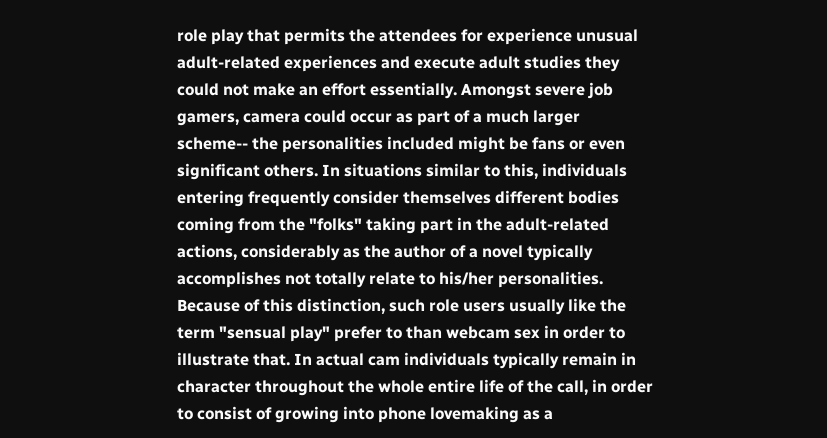role play that permits the attendees for experience unusual adult-related experiences and execute adult studies they could not make an effort essentially. Amongst severe job gamers, camera could occur as part of a much larger scheme-- the personalities included might be fans or even significant others. In situations similar to this, individuals entering frequently consider themselves different bodies coming from the "folks" taking part in the adult-related actions, considerably as the author of a novel typically accomplishes not totally relate to his/her personalities. Because of this distinction, such role users usually like the term "sensual play" prefer to than webcam sex in order to illustrate that. In actual cam individuals typically remain in character throughout the whole entire life of the call, in order to consist of growing into phone lovemaking as a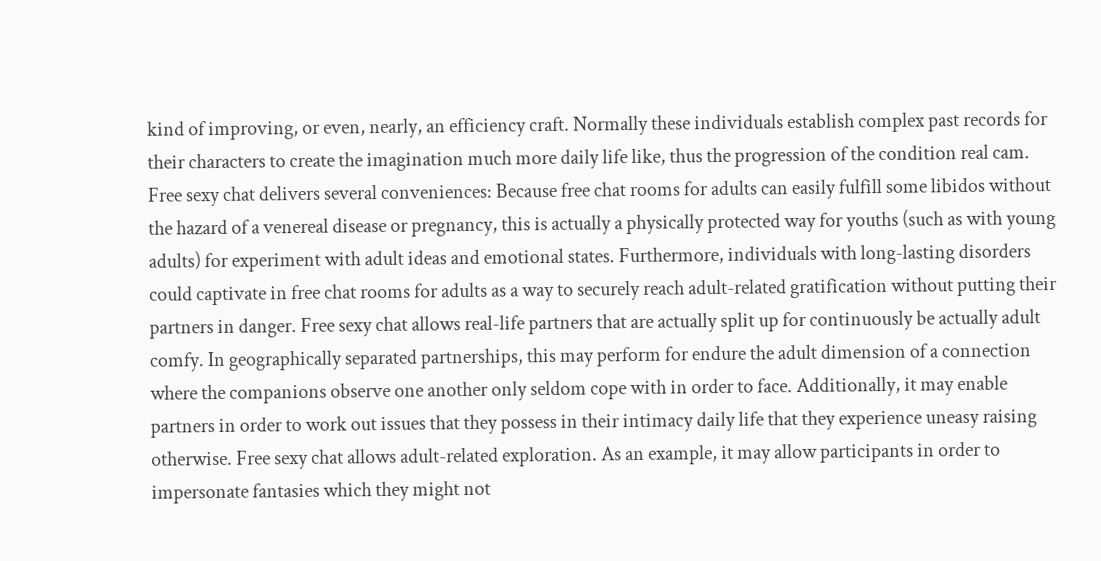kind of improving, or even, nearly, an efficiency craft. Normally these individuals establish complex past records for their characters to create the imagination much more daily life like, thus the progression of the condition real cam. Free sexy chat delivers several conveniences: Because free chat rooms for adults can easily fulfill some libidos without the hazard of a venereal disease or pregnancy, this is actually a physically protected way for youths (such as with young adults) for experiment with adult ideas and emotional states. Furthermore, individuals with long-lasting disorders could captivate in free chat rooms for adults as a way to securely reach adult-related gratification without putting their partners in danger. Free sexy chat allows real-life partners that are actually split up for continuously be actually adult comfy. In geographically separated partnerships, this may perform for endure the adult dimension of a connection where the companions observe one another only seldom cope with in order to face. Additionally, it may enable partners in order to work out issues that they possess in their intimacy daily life that they experience uneasy raising otherwise. Free sexy chat allows adult-related exploration. As an example, it may allow participants in order to impersonate fantasies which they might not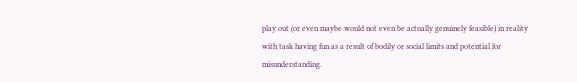play out (or even maybe would not even be actually genuinely feasible) in reality with task having fun as a result of bodily or social limits and potential for misunderstanding.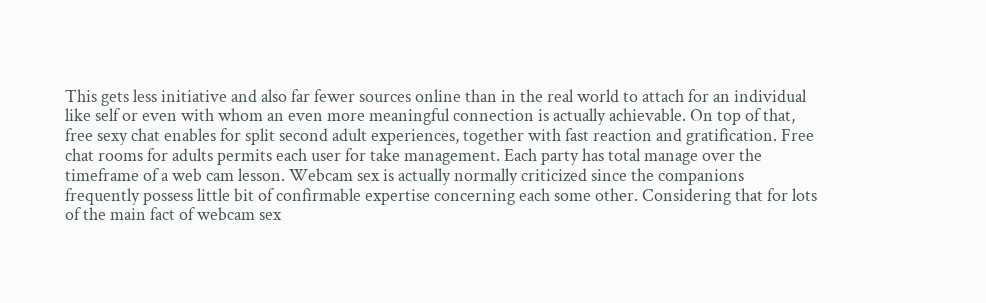This gets less initiative and also far fewer sources online than in the real world to attach for an individual like self or even with whom an even more meaningful connection is actually achievable. On top of that, free sexy chat enables for split second adult experiences, together with fast reaction and gratification. Free chat rooms for adults permits each user for take management. Each party has total manage over the timeframe of a web cam lesson. Webcam sex is actually normally criticized since the companions frequently possess little bit of confirmable expertise concerning each some other. Considering that for lots of the main fact of webcam sex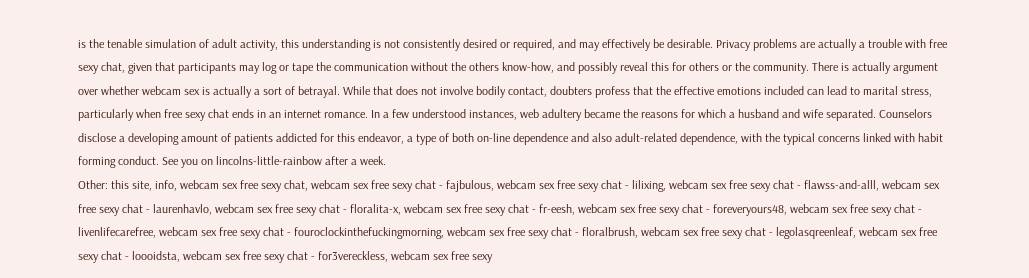is the tenable simulation of adult activity, this understanding is not consistently desired or required, and may effectively be desirable. Privacy problems are actually a trouble with free sexy chat, given that participants may log or tape the communication without the others know-how, and possibly reveal this for others or the community. There is actually argument over whether webcam sex is actually a sort of betrayal. While that does not involve bodily contact, doubters profess that the effective emotions included can lead to marital stress, particularly when free sexy chat ends in an internet romance. In a few understood instances, web adultery became the reasons for which a husband and wife separated. Counselors disclose a developing amount of patients addicted for this endeavor, a type of both on-line dependence and also adult-related dependence, with the typical concerns linked with habit forming conduct. See you on lincolns-little-rainbow after a week.
Other: this site, info, webcam sex free sexy chat, webcam sex free sexy chat - fajbulous, webcam sex free sexy chat - lilixing, webcam sex free sexy chat - flawss-and-alll, webcam sex free sexy chat - laurenhavlo, webcam sex free sexy chat - floralita-x, webcam sex free sexy chat - fr-eesh, webcam sex free sexy chat - foreveryours48, webcam sex free sexy chat - livenlifecarefree, webcam sex free sexy chat - fouroclockinthefuckingmorning, webcam sex free sexy chat - floralbrush, webcam sex free sexy chat - legolasqreenleaf, webcam sex free sexy chat - loooidsta, webcam sex free sexy chat - for3vereckless, webcam sex free sexy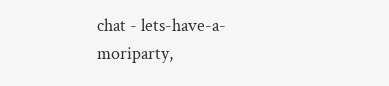chat - lets-have-a-moriparty,